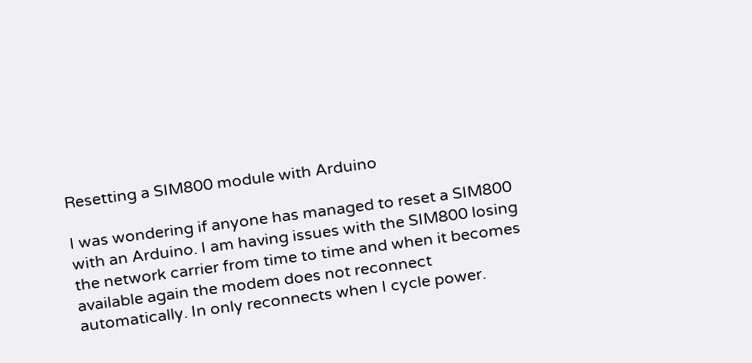Resetting a SIM800 module with Arduino

I was wondering if anyone has managed to reset a SIM800 with an Arduino. I am having issues with the SIM800 losing the network carrier from time to time and when it becomes available again the modem does not reconnect automatically. In only reconnects when I cycle power.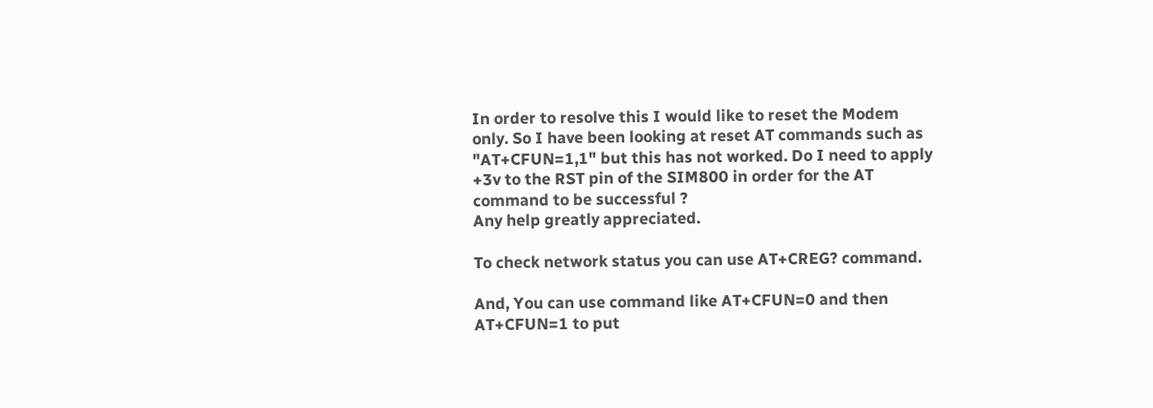In order to resolve this I would like to reset the Modem only. So I have been looking at reset AT commands such as "AT+CFUN=1,1" but this has not worked. Do I need to apply +3v to the RST pin of the SIM800 in order for the AT command to be successful ?
Any help greatly appreciated.

To check network status you can use AT+CREG? command.

And, You can use command like AT+CFUN=0 and then AT+CFUN=1 to put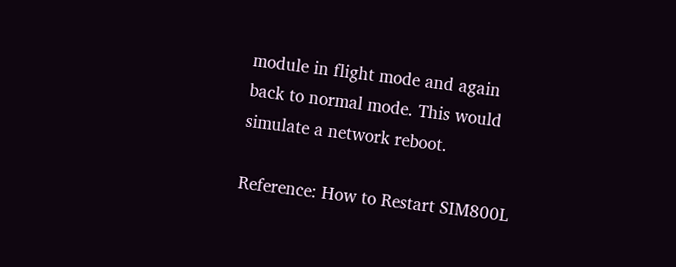module in flight mode and again back to normal mode. This would simulate a network reboot.

Reference: How to Restart SIM800L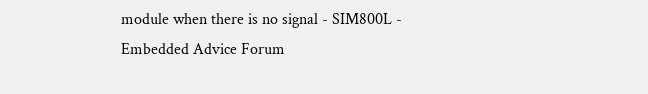module when there is no signal - SIM800L - Embedded Advice Forum